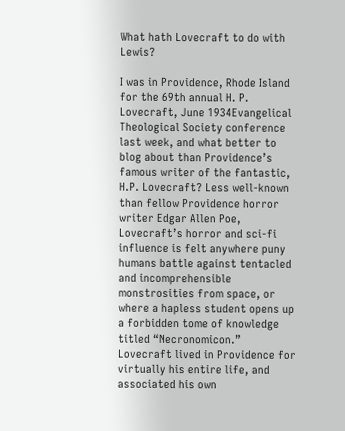What hath Lovecraft to do with Lewis?

I was in Providence, Rhode Island for the 69th annual H. P. Lovecraft, June 1934Evangelical Theological Society conference last week, and what better to blog about than Providence’s famous writer of the fantastic, H.P. Lovecraft? Less well-known than fellow Providence horror writer Edgar Allen Poe, Lovecraft’s horror and sci-fi influence is felt anywhere puny humans battle against tentacled and incomprehensible monstrosities from space, or where a hapless student opens up a forbidden tome of knowledge titled “Necronomicon.” Lovecraft lived in Providence for virtually his entire life, and associated his own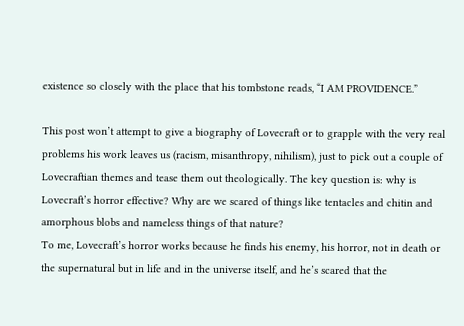existence so closely with the place that his tombstone reads, “I AM PROVIDENCE.”

This post won’t attempt to give a biography of Lovecraft or to grapple with the very real problems his work leaves us (racism, misanthropy, nihilism), just to pick out a couple of Lovecraftian themes and tease them out theologically. The key question is: why is Lovecraft’s horror effective? Why are we scared of things like tentacles and chitin and amorphous blobs and nameless things of that nature?
To me, Lovecraft’s horror works because he finds his enemy, his horror, not in death or the supernatural but in life and in the universe itself, and he’s scared that the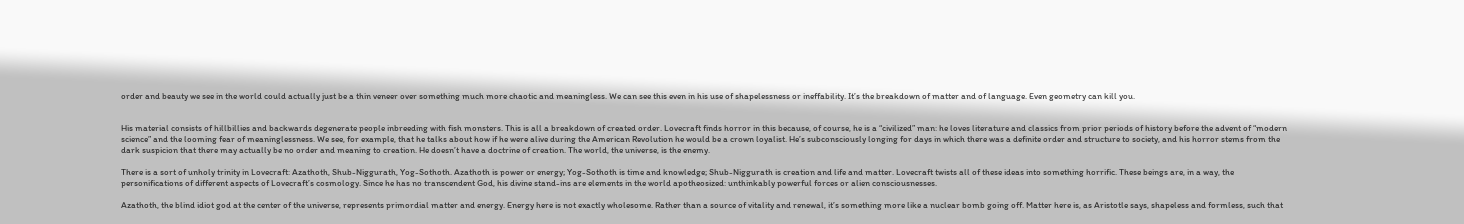order and beauty we see in the world could actually just be a thin veneer over something much more chaotic and meaningless. We can see this even in his use of shapelessness or ineffability. It’s the breakdown of matter and of language. Even geometry can kill you.


His material consists of hillbillies and backwards degenerate people inbreeding with fish monsters. This is all a breakdown of created order. Lovecraft finds horror in this because, of course, he is a “civilized” man: he loves literature and classics from prior periods of history before the advent of “modern science” and the looming fear of meaninglessness. We see, for example, that he talks about how if he were alive during the American Revolution he would be a crown loyalist. He’s subconsciously longing for days in which there was a definite order and structure to society, and his horror stems from the dark suspicion that there may actually be no order and meaning to creation. He doesn’t have a doctrine of creation. The world, the universe, is the enemy.

There is a sort of unholy trinity in Lovecraft: Azathoth, Shub-Niggurath, Yog-Sothoth. Azathoth is power or energy; Yog-Sothoth is time and knowledge; Shub-Niggurath is creation and life and matter. Lovecraft twists all of these ideas into something horrific. These beings are, in a way, the personifications of different aspects of Lovecraft’s cosmology. Since he has no transcendent God, his divine stand-ins are elements in the world apotheosized: unthinkably powerful forces or alien consciousnesses.

Azathoth, the blind idiot god at the center of the universe, represents primordial matter and energy. Energy here is not exactly wholesome. Rather than a source of vitality and renewal, it’s something more like a nuclear bomb going off. Matter here is, as Aristotle says, shapeless and formless, such that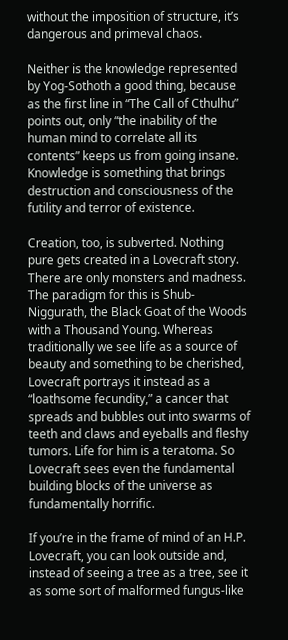without the imposition of structure, it’s dangerous and primeval chaos.

Neither is the knowledge represented by Yog-Sothoth a good thing, because as the first line in “The Call of Cthulhu” points out, only “the inability of the human mind to correlate all its contents” keeps us from going insane. Knowledge is something that brings destruction and consciousness of the futility and terror of existence.

Creation, too, is subverted. Nothing pure gets created in a Lovecraft story. There are only monsters and madness. The paradigm for this is Shub-Niggurath, the Black Goat of the Woods with a Thousand Young. Whereas traditionally we see life as a source of beauty and something to be cherished, Lovecraft portrays it instead as a “loathsome fecundity,” a cancer that spreads and bubbles out into swarms of teeth and claws and eyeballs and fleshy tumors. Life for him is a teratoma. So Lovecraft sees even the fundamental building blocks of the universe as fundamentally horrific.

If you’re in the frame of mind of an H.P. Lovecraft, you can look outside and, instead of seeing a tree as a tree, see it as some sort of malformed fungus-like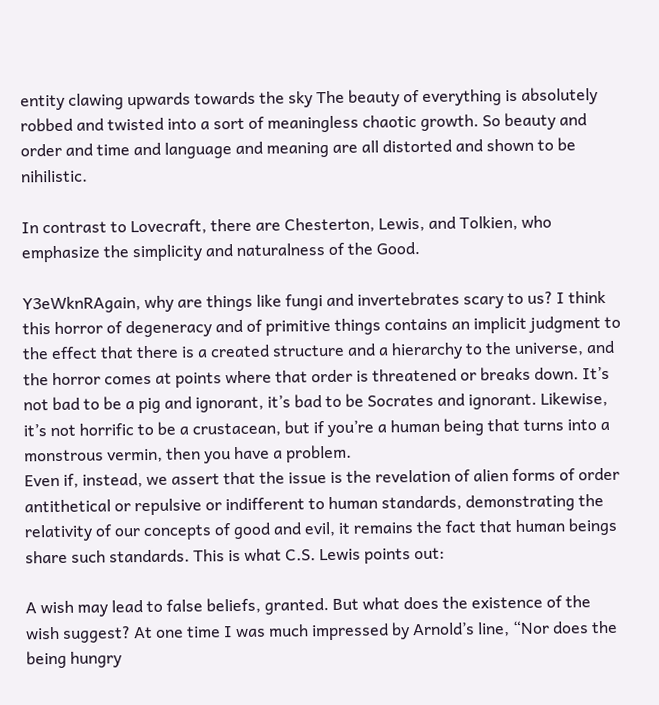entity clawing upwards towards the sky The beauty of everything is absolutely robbed and twisted into a sort of meaningless chaotic growth. So beauty and order and time and language and meaning are all distorted and shown to be nihilistic.

In contrast to Lovecraft, there are Chesterton, Lewis, and Tolkien, who emphasize the simplicity and naturalness of the Good.

Y3eWknRAgain, why are things like fungi and invertebrates scary to us? I think this horror of degeneracy and of primitive things contains an implicit judgment to the effect that there is a created structure and a hierarchy to the universe, and the horror comes at points where that order is threatened or breaks down. It’s not bad to be a pig and ignorant, it’s bad to be Socrates and ignorant. Likewise, it’s not horrific to be a crustacean, but if you’re a human being that turns into a monstrous vermin, then you have a problem.
Even if, instead, we assert that the issue is the revelation of alien forms of order antithetical or repulsive or indifferent to human standards, demonstrating the relativity of our concepts of good and evil, it remains the fact that human beings share such standards. This is what C.S. Lewis points out:

A wish may lead to false beliefs, granted. But what does the existence of the wish suggest? At one time I was much impressed by Arnold’s line, “Nor does the being hungry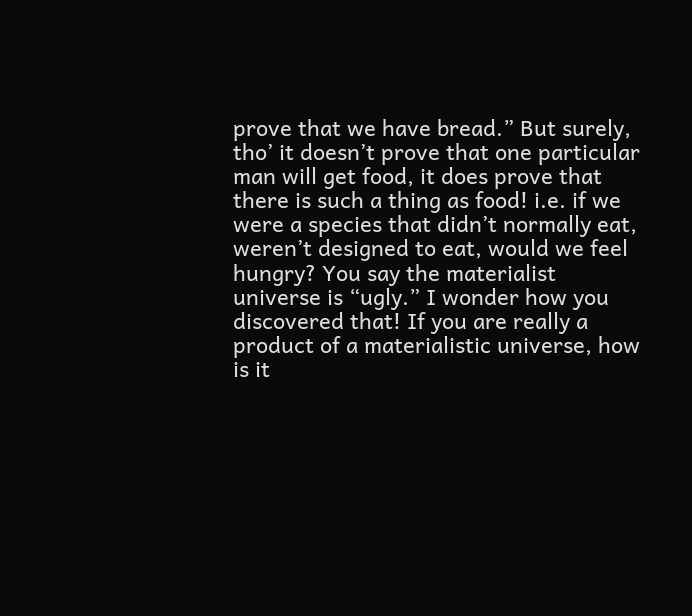prove that we have bread.” But surely, tho’ it doesn’t prove that one particular man will get food, it does prove that there is such a thing as food! i.e. if we were a species that didn’t normally eat, weren’t designed to eat, would we feel hungry? You say the materialist universe is “ugly.” I wonder how you discovered that! If you are really a product of a materialistic universe, how is it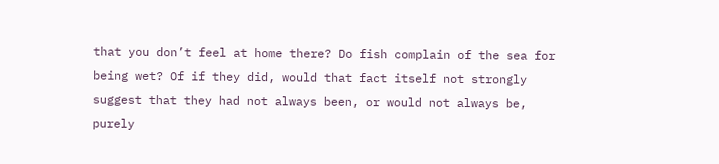that you don’t feel at home there? Do fish complain of the sea for being wet? Of if they did, would that fact itself not strongly suggest that they had not always been, or would not always be, purely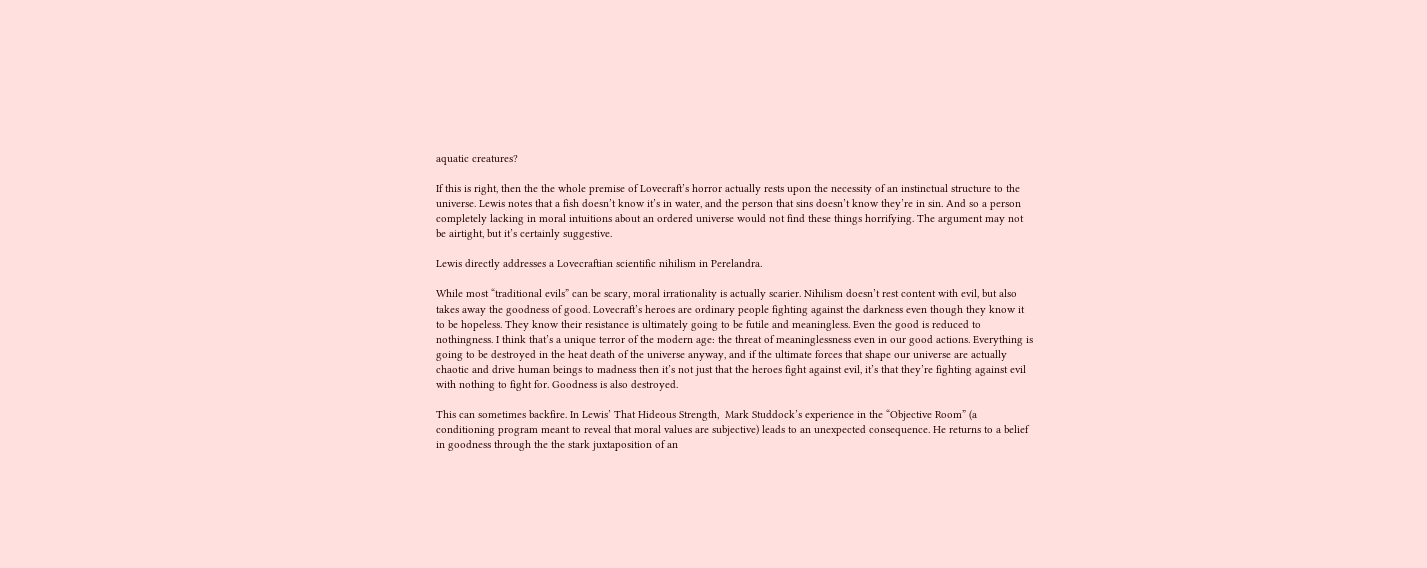aquatic creatures?

If this is right, then the the whole premise of Lovecraft’s horror actually rests upon the necessity of an instinctual structure to the universe. Lewis notes that a fish doesn’t know it’s in water, and the person that sins doesn’t know they’re in sin. And so a person completely lacking in moral intuitions about an ordered universe would not find these things horrifying. The argument may not be airtight, but it’s certainly suggestive.

Lewis directly addresses a Lovecraftian scientific nihilism in Perelandra.

While most “traditional evils” can be scary, moral irrationality is actually scarier. Nihilism doesn’t rest content with evil, but also takes away the goodness of good. Lovecraft’s heroes are ordinary people fighting against the darkness even though they know it to be hopeless. They know their resistance is ultimately going to be futile and meaningless. Even the good is reduced to nothingness. I think that’s a unique terror of the modern age: the threat of meaninglessness even in our good actions. Everything is going to be destroyed in the heat death of the universe anyway, and if the ultimate forces that shape our universe are actually chaotic and drive human beings to madness then it’s not just that the heroes fight against evil, it’s that they’re fighting against evil with nothing to fight for. Goodness is also destroyed.

This can sometimes backfire. In Lewis’ That Hideous Strength,  Mark Studdock’s experience in the “Objective Room” (a conditioning program meant to reveal that moral values are subjective) leads to an unexpected consequence. He returns to a belief in goodness through the the stark juxtaposition of an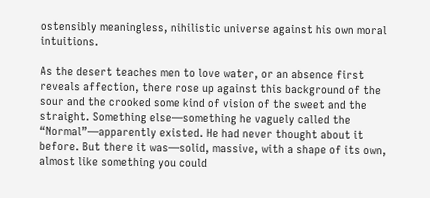ostensibly meaningless, nihilistic universe against his own moral intuitions.

As the desert teaches men to love water, or an absence first reveals affection, there rose up against this background of the sour and the crooked some kind of vision of the sweet and the straight. Something else—something he vaguely called the “Normal”—apparently existed. He had never thought about it before. But there it was—solid, massive, with a shape of its own, almost like something you could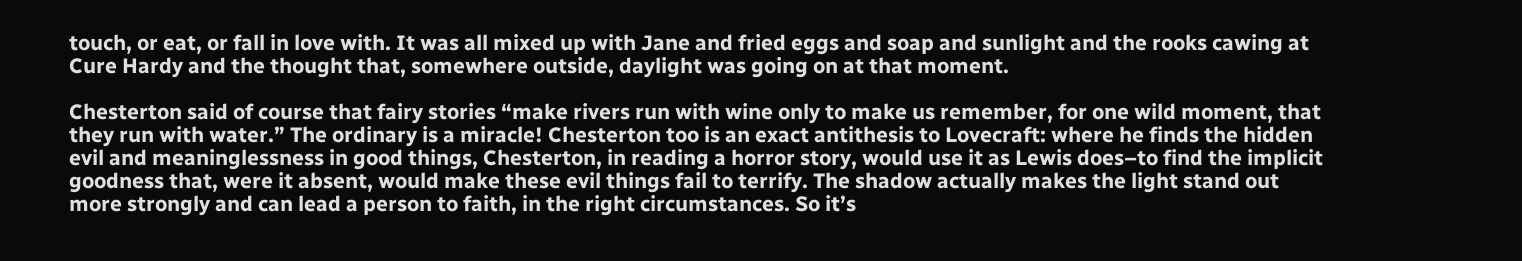touch, or eat, or fall in love with. It was all mixed up with Jane and fried eggs and soap and sunlight and the rooks cawing at Cure Hardy and the thought that, somewhere outside, daylight was going on at that moment.

Chesterton said of course that fairy stories “make rivers run with wine only to make us remember, for one wild moment, that they run with water.” The ordinary is a miracle! Chesterton too is an exact antithesis to Lovecraft: where he finds the hidden evil and meaninglessness in good things, Chesterton, in reading a horror story, would use it as Lewis does–to find the implicit goodness that, were it absent, would make these evil things fail to terrify. The shadow actually makes the light stand out more strongly and can lead a person to faith, in the right circumstances. So it’s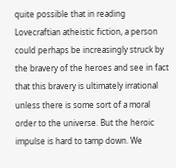quite possible that in reading Lovecraftian atheistic fiction, a person could perhaps be increasingly struck by the bravery of the heroes and see in fact that this bravery is ultimately irrational unless there is some sort of a moral order to the universe. But the heroic impulse is hard to tamp down. We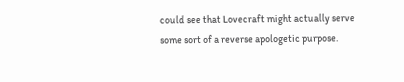could see that Lovecraft might actually serve some sort of a reverse apologetic purpose.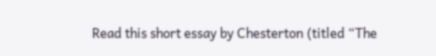Read this short essay by Chesterton (titled “The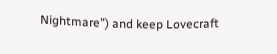Nightmare”) and keep Lovecraft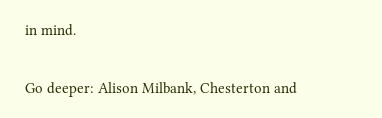in mind.

Go deeper: Alison Milbank, Chesterton and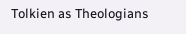Tolkien as Theologians